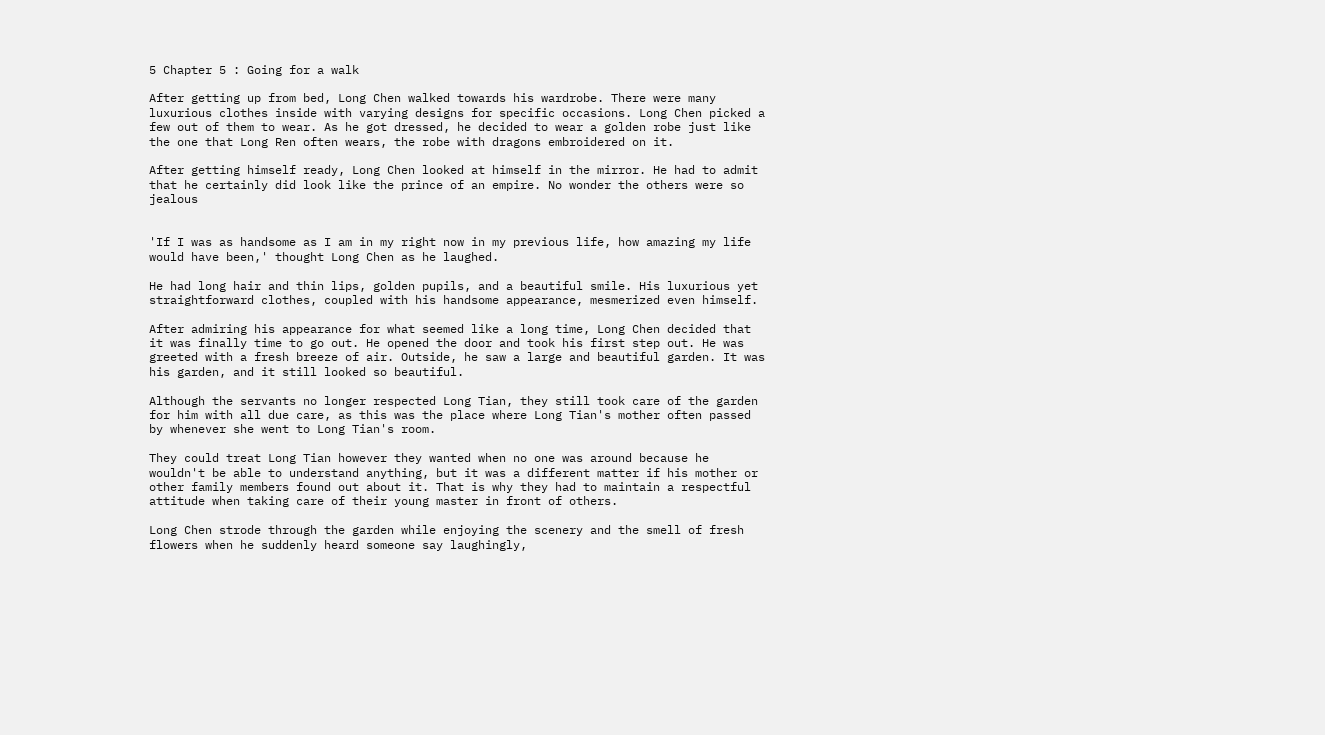5 Chapter 5 : Going for a walk

After getting up from bed, Long Chen walked towards his wardrobe. There were many luxurious clothes inside with varying designs for specific occasions. Long Chen picked a few out of them to wear. As he got dressed, he decided to wear a golden robe just like the one that Long Ren often wears, the robe with dragons embroidered on it.

After getting himself ready, Long Chen looked at himself in the mirror. He had to admit that he certainly did look like the prince of an empire. No wonder the others were so jealous


'If I was as handsome as I am in my right now in my previous life, how amazing my life would have been,' thought Long Chen as he laughed.

He had long hair and thin lips, golden pupils, and a beautiful smile. His luxurious yet straightforward clothes, coupled with his handsome appearance, mesmerized even himself.

After admiring his appearance for what seemed like a long time, Long Chen decided that it was finally time to go out. He opened the door and took his first step out. He was greeted with a fresh breeze of air. Outside, he saw a large and beautiful garden. It was his garden, and it still looked so beautiful.

Although the servants no longer respected Long Tian, they still took care of the garden for him with all due care, as this was the place where Long Tian's mother often passed by whenever she went to Long Tian's room.

They could treat Long Tian however they wanted when no one was around because he wouldn't be able to understand anything, but it was a different matter if his mother or other family members found out about it. That is why they had to maintain a respectful attitude when taking care of their young master in front of others.

Long Chen strode through the garden while enjoying the scenery and the smell of fresh flowers when he suddenly heard someone say laughingly,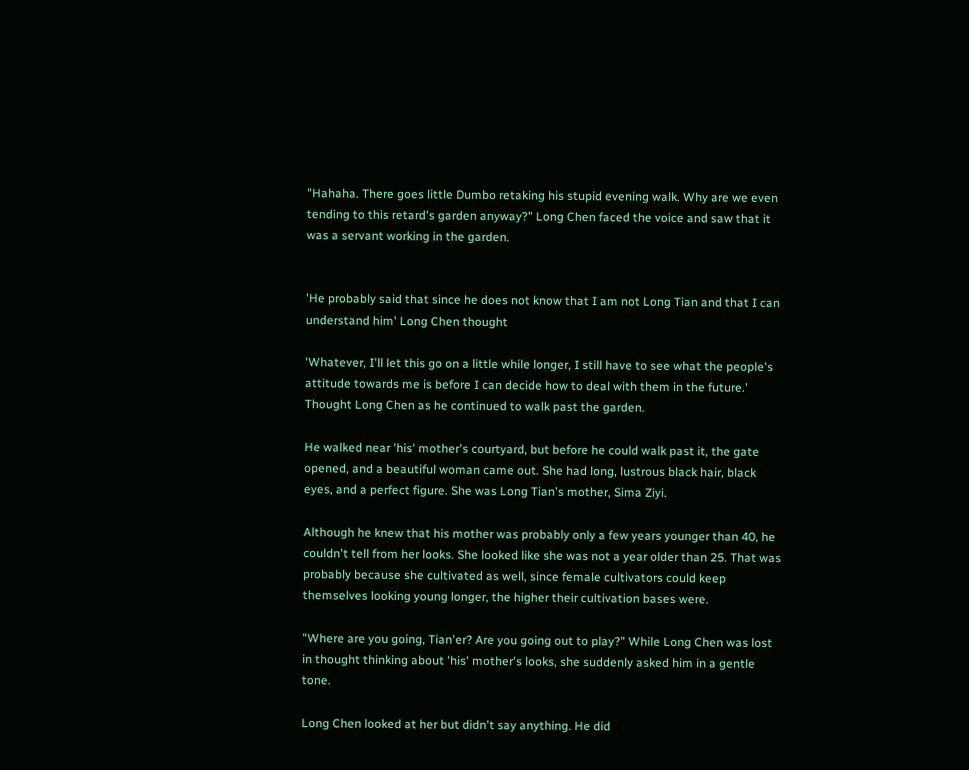"Hahaha. There goes little Dumbo retaking his stupid evening walk. Why are we even tending to this retard's garden anyway?" Long Chen faced the voice and saw that it was a servant working in the garden.


'He probably said that since he does not know that I am not Long Tian and that I can understand him' Long Chen thought

'Whatever, I'll let this go on a little while longer, I still have to see what the people's attitude towards me is before I can decide how to deal with them in the future.' Thought Long Chen as he continued to walk past the garden.

He walked near 'his' mother's courtyard, but before he could walk past it, the gate opened, and a beautiful woman came out. She had long, lustrous black hair, black eyes, and a perfect figure. She was Long Tian's mother, Sima Ziyi.

Although he knew that his mother was probably only a few years younger than 40, he couldn't tell from her looks. She looked like she was not a year older than 25. That was probably because she cultivated as well, since female cultivators could keep themselves looking young longer, the higher their cultivation bases were.

"Where are you going, Tian'er? Are you going out to play?" While Long Chen was lost in thought thinking about 'his' mother's looks, she suddenly asked him in a gentle tone.

Long Chen looked at her but didn't say anything. He did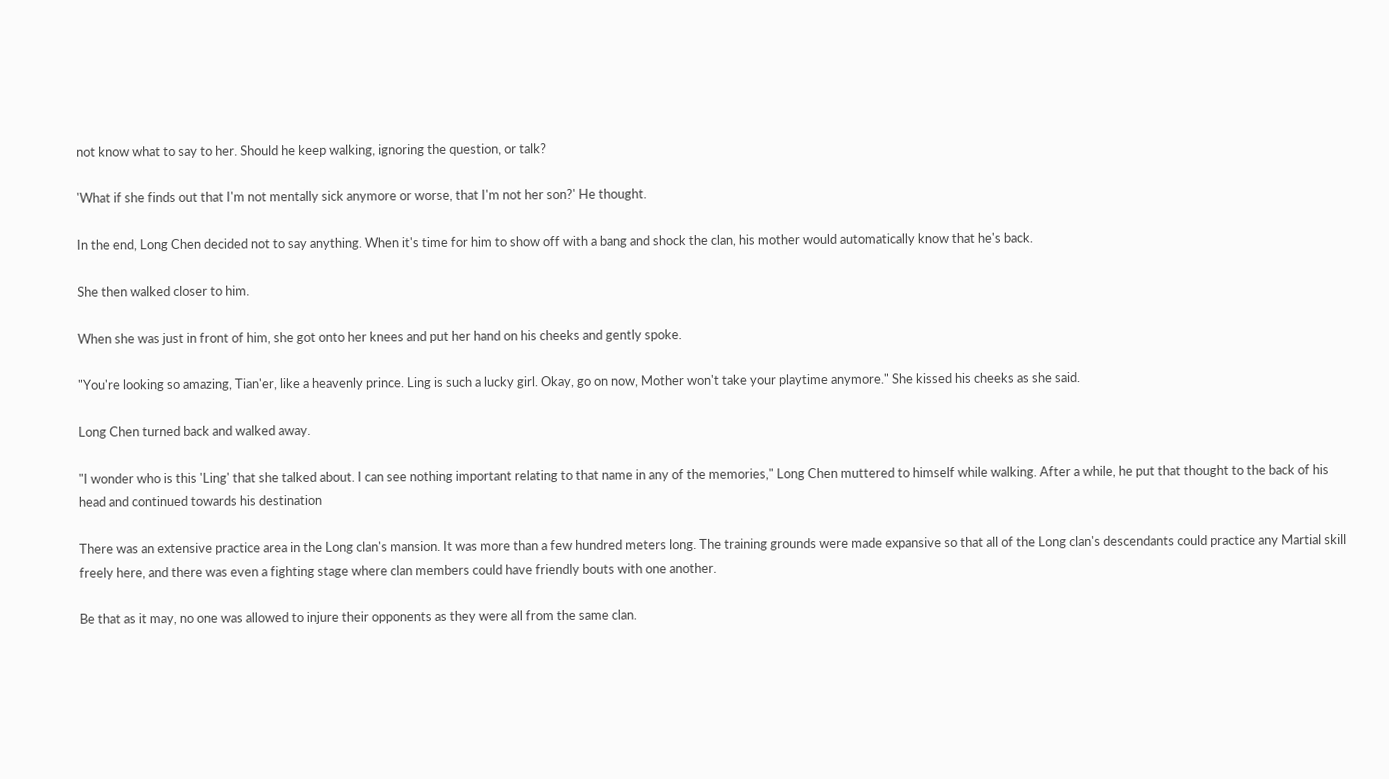not know what to say to her. Should he keep walking, ignoring the question, or talk?

'What if she finds out that I'm not mentally sick anymore or worse, that I'm not her son?' He thought.

In the end, Long Chen decided not to say anything. When it's time for him to show off with a bang and shock the clan, his mother would automatically know that he's back.

She then walked closer to him.

When she was just in front of him, she got onto her knees and put her hand on his cheeks and gently spoke.

"You're looking so amazing, Tian'er, like a heavenly prince. Ling is such a lucky girl. Okay, go on now, Mother won't take your playtime anymore." She kissed his cheeks as she said.

Long Chen turned back and walked away.

"I wonder who is this 'Ling' that she talked about. I can see nothing important relating to that name in any of the memories," Long Chen muttered to himself while walking. After a while, he put that thought to the back of his head and continued towards his destination

There was an extensive practice area in the Long clan's mansion. It was more than a few hundred meters long. The training grounds were made expansive so that all of the Long clan's descendants could practice any Martial skill freely here, and there was even a fighting stage where clan members could have friendly bouts with one another.

Be that as it may, no one was allowed to injure their opponents as they were all from the same clan.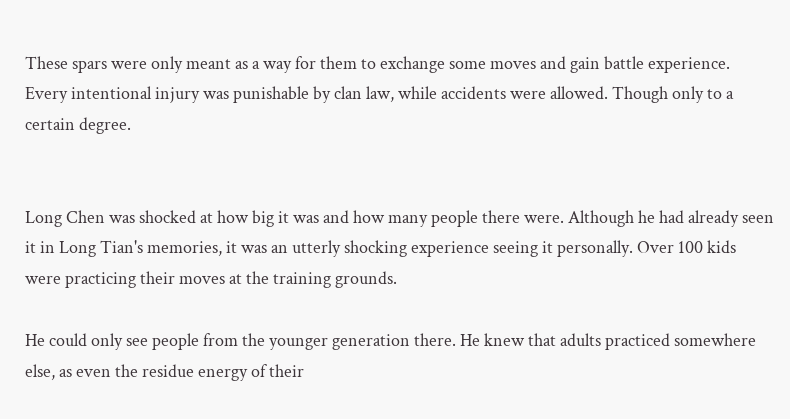These spars were only meant as a way for them to exchange some moves and gain battle experience. Every intentional injury was punishable by clan law, while accidents were allowed. Though only to a certain degree.


Long Chen was shocked at how big it was and how many people there were. Although he had already seen it in Long Tian's memories, it was an utterly shocking experience seeing it personally. Over 100 kids were practicing their moves at the training grounds.

He could only see people from the younger generation there. He knew that adults practiced somewhere else, as even the residue energy of their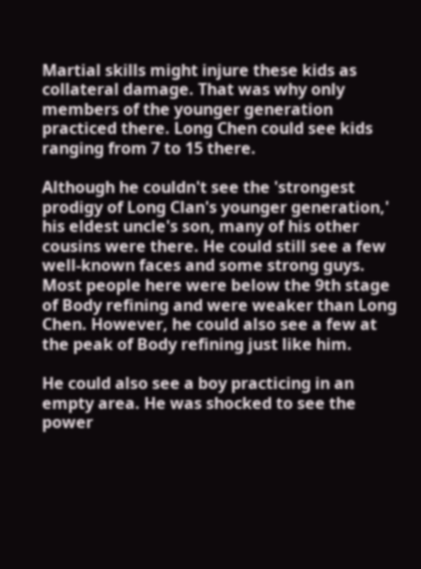Martial skills might injure these kids as collateral damage. That was why only members of the younger generation practiced there. Long Chen could see kids ranging from 7 to 15 there.

Although he couldn't see the 'strongest prodigy of Long Clan's younger generation,' his eldest uncle's son, many of his other cousins were there. He could still see a few well-known faces and some strong guys. Most people here were below the 9th stage of Body refining and were weaker than Long Chen. However, he could also see a few at the peak of Body refining just like him.

He could also see a boy practicing in an empty area. He was shocked to see the power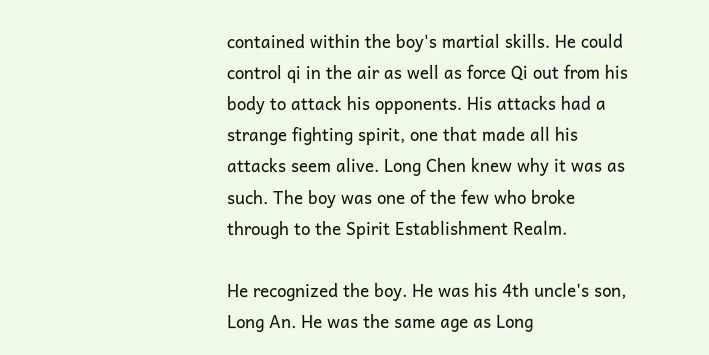contained within the boy's martial skills. He could control qi in the air as well as force Qi out from his body to attack his opponents. His attacks had a strange fighting spirit, one that made all his attacks seem alive. Long Chen knew why it was as such. The boy was one of the few who broke through to the Spirit Establishment Realm.

He recognized the boy. He was his 4th uncle's son, Long An. He was the same age as Long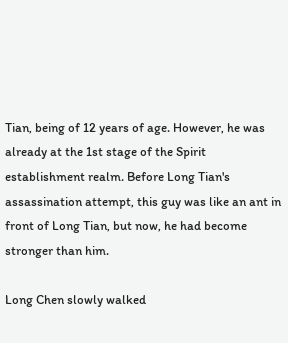Tian, being of 12 years of age. However, he was already at the 1st stage of the Spirit establishment realm. Before Long Tian's assassination attempt, this guy was like an ant in front of Long Tian, but now, he had become stronger than him.

Long Chen slowly walked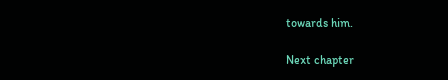towards him.

Next chapter